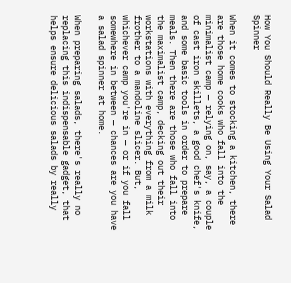How You Should Really Be Using Your Salad Spinner

When it comes to stocking a kitchen, there are those home cooks who fall into the minimalist camp — relying on, say, a couple of cast iron skillets, a good chef's knife, and some basic tools in order to prepare meals. Then there are those who fall into the maximalist camp, decking out their workstations with everything from a milk frother to a mandoline slicer. But, whichever camp you're in — or if you fall somewhere in between — chances are you have a salad spinner at home.

When preparing salads, there's really no replacing this indispensable gadget, that helps ensure delicious salads by really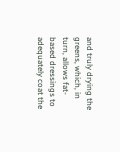and truly drying the greens, which, in turn, allows fat-based dressings to adequately coat the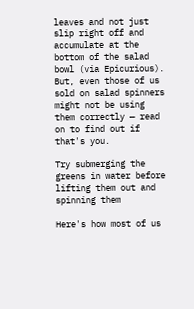leaves and not just slip right off and accumulate at the bottom of the salad bowl (via Epicurious). But, even those of us sold on salad spinners might not be using them correctly — read on to find out if that's you.

Try submerging the greens in water before lifting them out and spinning them

Here's how most of us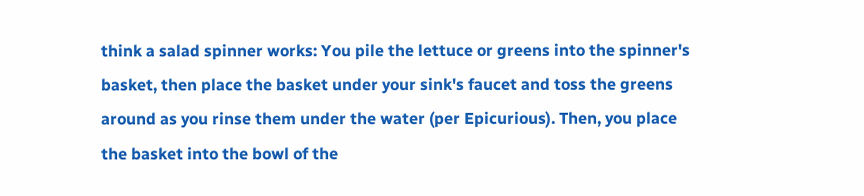think a salad spinner works: You pile the lettuce or greens into the spinner's basket, then place the basket under your sink's faucet and toss the greens around as you rinse them under the water (per Epicurious). Then, you place the basket into the bowl of the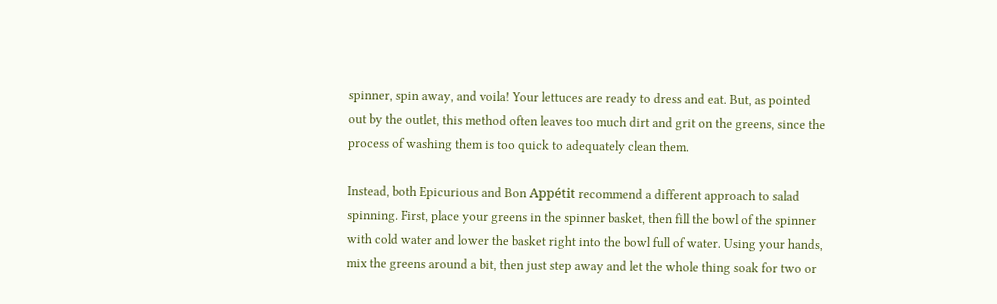spinner, spin away, and voila! Your lettuces are ready to dress and eat. But, as pointed out by the outlet, this method often leaves too much dirt and grit on the greens, since the process of washing them is too quick to adequately clean them.

Instead, both Epicurious and Bon Appétit recommend a different approach to salad spinning. First, place your greens in the spinner basket, then fill the bowl of the spinner with cold water and lower the basket right into the bowl full of water. Using your hands, mix the greens around a bit, then just step away and let the whole thing soak for two or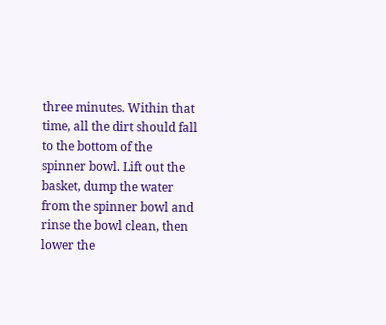three minutes. Within that time, all the dirt should fall to the bottom of the spinner bowl. Lift out the basket, dump the water from the spinner bowl and rinse the bowl clean, then lower the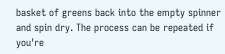basket of greens back into the empty spinner and spin dry. The process can be repeated if you're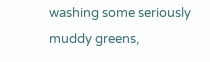washing some seriously muddy greens,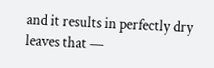and it results in perfectly dry leaves that —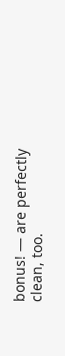bonus! — are perfectly clean, too.